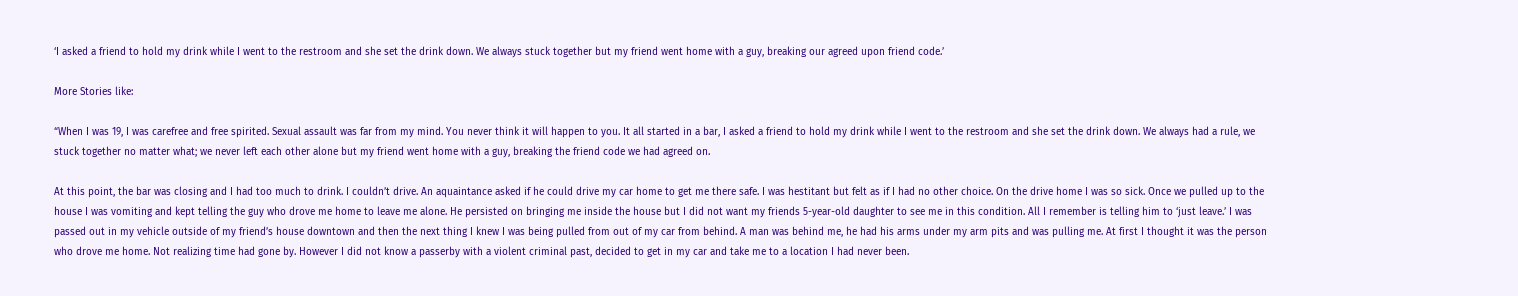‘I asked a friend to hold my drink while I went to the restroom and she set the drink down. We always stuck together but my friend went home with a guy, breaking our agreed upon friend code.’

More Stories like:

“When I was 19, I was carefree and free spirited. Sexual assault was far from my mind. You never think it will happen to you. It all started in a bar, I asked a friend to hold my drink while I went to the restroom and she set the drink down. We always had a rule, we stuck together no matter what; we never left each other alone but my friend went home with a guy, breaking the friend code we had agreed on.

At this point, the bar was closing and I had too much to drink. I couldn’t drive. An aquaintance asked if he could drive my car home to get me there safe. I was hestitant but felt as if I had no other choice. On the drive home I was so sick. Once we pulled up to the house I was vomiting and kept telling the guy who drove me home to leave me alone. He persisted on bringing me inside the house but I did not want my friends 5-year-old daughter to see me in this condition. All I remember is telling him to ‘just leave.’ I was passed out in my vehicle outside of my friend’s house downtown and then the next thing I knew I was being pulled from out of my car from behind. A man was behind me, he had his arms under my arm pits and was pulling me. At first I thought it was the person who drove me home. Not realizing time had gone by. However I did not know a passerby with a violent criminal past, decided to get in my car and take me to a location I had never been.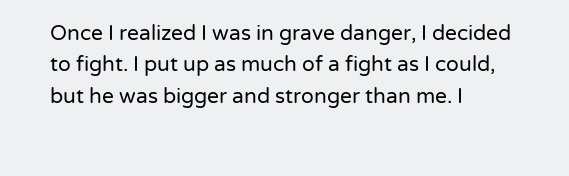Once I realized I was in grave danger, I decided to fight. I put up as much of a fight as I could, but he was bigger and stronger than me. I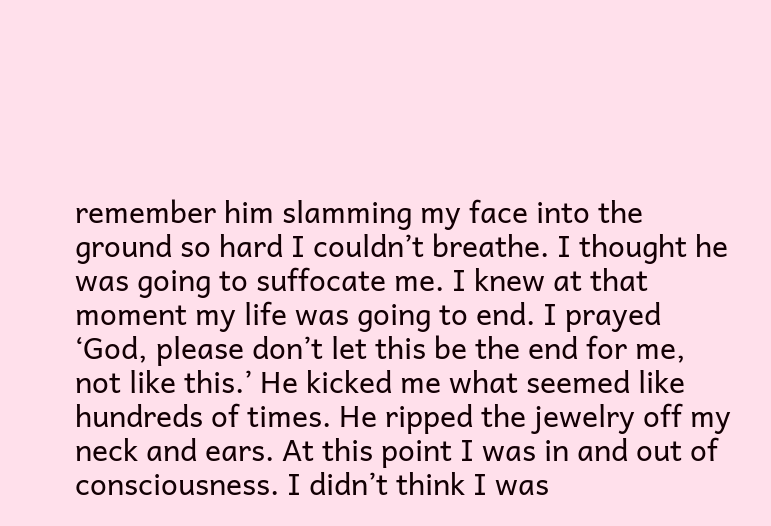remember him slamming my face into the ground so hard I couldn’t breathe. I thought he was going to suffocate me. I knew at that moment my life was going to end. I prayed ‘God, please don’t let this be the end for me, not like this.’ He kicked me what seemed like hundreds of times. He ripped the jewelry off my neck and ears. At this point I was in and out of consciousness. I didn’t think I was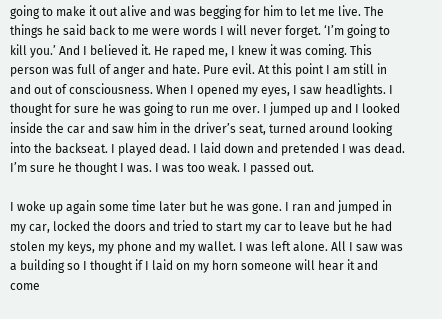going to make it out alive and was begging for him to let me live. The things he said back to me were words I will never forget. ‘I’m going to kill you.’ And I believed it. He raped me, I knew it was coming. This person was full of anger and hate. Pure evil. At this point I am still in and out of consciousness. When I opened my eyes, I saw headlights. I thought for sure he was going to run me over. I jumped up and I looked inside the car and saw him in the driver’s seat, turned around looking into the backseat. I played dead. I laid down and pretended I was dead. I’m sure he thought I was. I was too weak. I passed out.

I woke up again some time later but he was gone. I ran and jumped in my car, locked the doors and tried to start my car to leave but he had stolen my keys, my phone and my wallet. I was left alone. All I saw was a building so I thought if I laid on my horn someone will hear it and come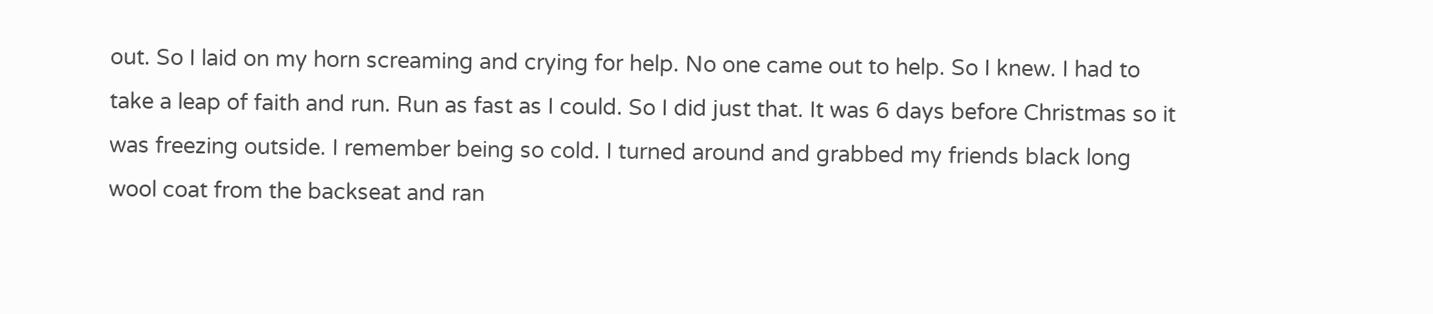out. So I laid on my horn screaming and crying for help. No one came out to help. So I knew. I had to take a leap of faith and run. Run as fast as I could. So I did just that. It was 6 days before Christmas so it was freezing outside. I remember being so cold. I turned around and grabbed my friends black long wool coat from the backseat and ran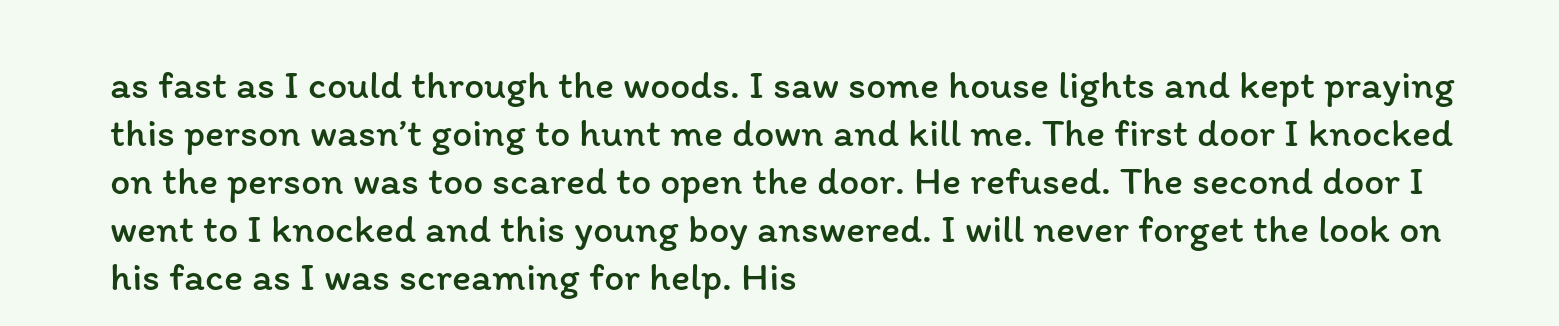as fast as I could through the woods. I saw some house lights and kept praying this person wasn’t going to hunt me down and kill me. The first door I knocked on the person was too scared to open the door. He refused. The second door I went to I knocked and this young boy answered. I will never forget the look on his face as I was screaming for help. His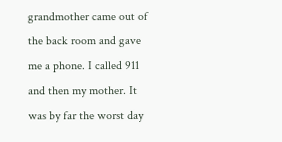grandmother came out of the back room and gave me a phone. I called 911 and then my mother. It was by far the worst day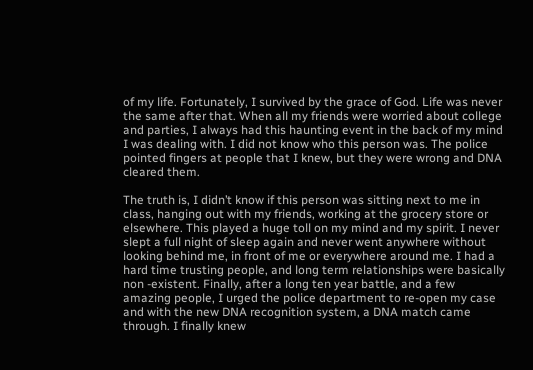of my life. Fortunately, I survived by the grace of God. Life was never the same after that. When all my friends were worried about college and parties, I always had this haunting event in the back of my mind I was dealing with. I did not know who this person was. The police pointed fingers at people that I knew, but they were wrong and DNA cleared them.

The truth is, I didn’t know if this person was sitting next to me in class, hanging out with my friends, working at the grocery store or elsewhere. This played a huge toll on my mind and my spirit. I never slept a full night of sleep again and never went anywhere without looking behind me, in front of me or everywhere around me. I had a hard time trusting people, and long term relationships were basically non -existent. Finally, after a long ten year battle, and a few amazing people, I urged the police department to re-open my case and with the new DNA recognition system, a DNA match came through. I finally knew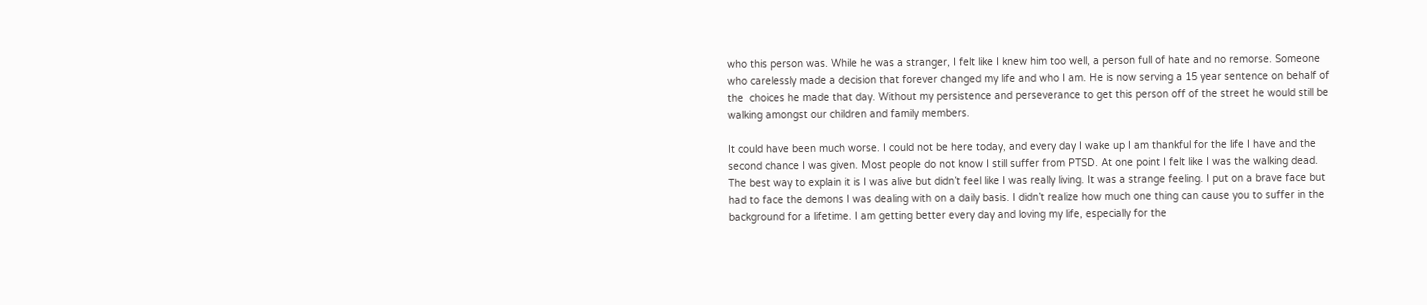who this person was. While he was a stranger, I felt like I knew him too well, a person full of hate and no remorse. Someone who carelessly made a decision that forever changed my life and who I am. He is now serving a 15 year sentence on behalf of the  choices he made that day. Without my persistence and perseverance to get this person off of the street he would still be walking amongst our children and family members.

It could have been much worse. I could not be here today, and every day I wake up I am thankful for the life I have and the second chance I was given. Most people do not know I still suffer from PTSD. At one point I felt like I was the walking dead. The best way to explain it is I was alive but didn’t feel like I was really living. It was a strange feeling. I put on a brave face but had to face the demons I was dealing with on a daily basis. I didn’t realize how much one thing can cause you to suffer in the background for a lifetime. I am getting better every day and loving my life, especially for the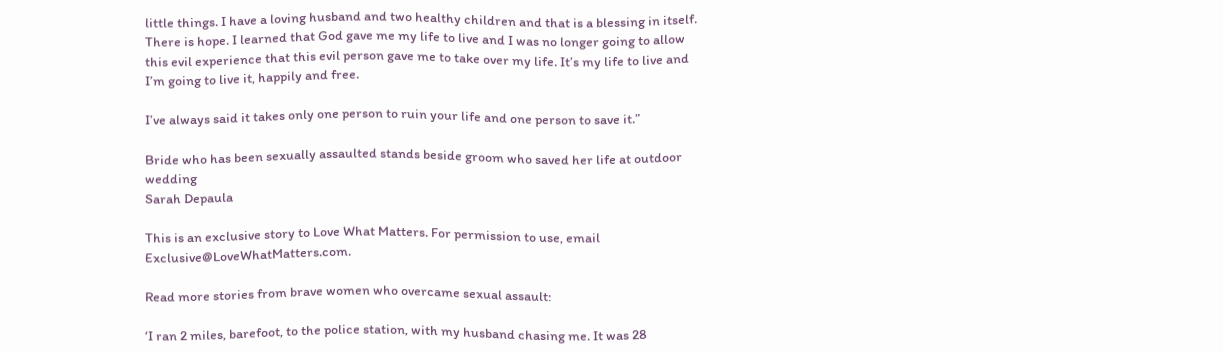little things. I have a loving husband and two healthy children and that is a blessing in itself. There is hope. I learned that God gave me my life to live and I was no longer going to allow this evil experience that this evil person gave me to take over my life. It’s my life to live and I’m going to live it, happily and free.

I’ve always said it takes only one person to ruin your life and one person to save it.”

Bride who has been sexually assaulted stands beside groom who saved her life at outdoor wedding
Sarah Depaula

This is an exclusive story to Love What Matters. For permission to use, email Exclusive@LoveWhatMatters.com.

Read more stories from brave women who overcame sexual assault:

‘I ran 2 miles, barefoot, to the police station, with my husband chasing me. It was 28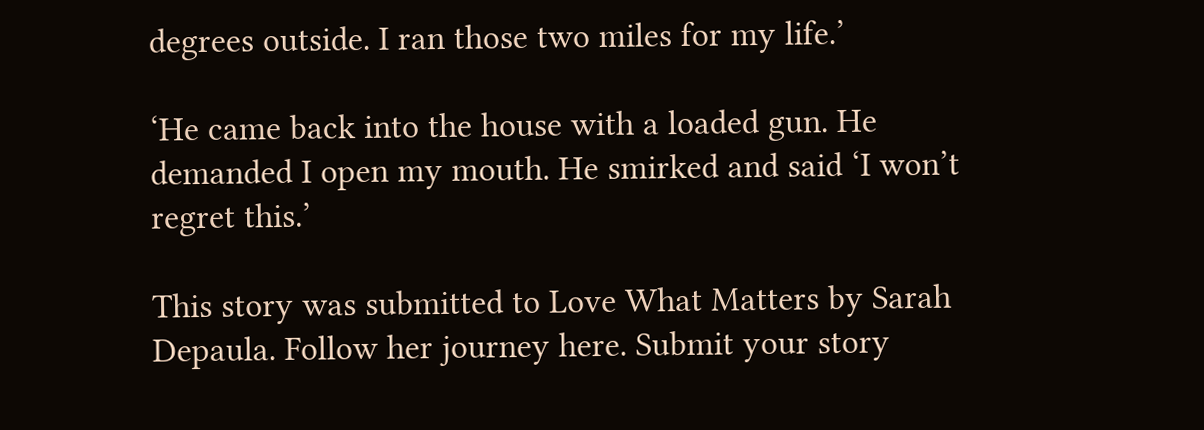degrees outside. I ran those two miles for my life.’

‘He came back into the house with a loaded gun. He demanded I open my mouth. He smirked and said ‘I won’t regret this.’

This story was submitted to Love What Matters by Sarah Depaula. Follow her journey here. Submit your story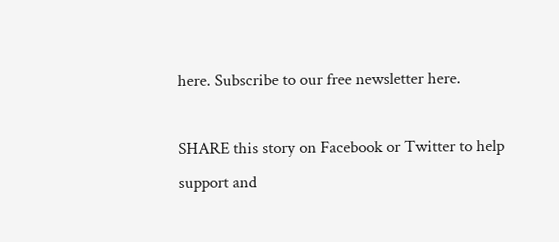here. Subscribe to our free newsletter here.

SHARE this story on Facebook or Twitter to help support and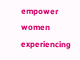empower women experiencing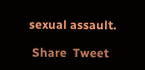sexual assault.

 Share  Tweet